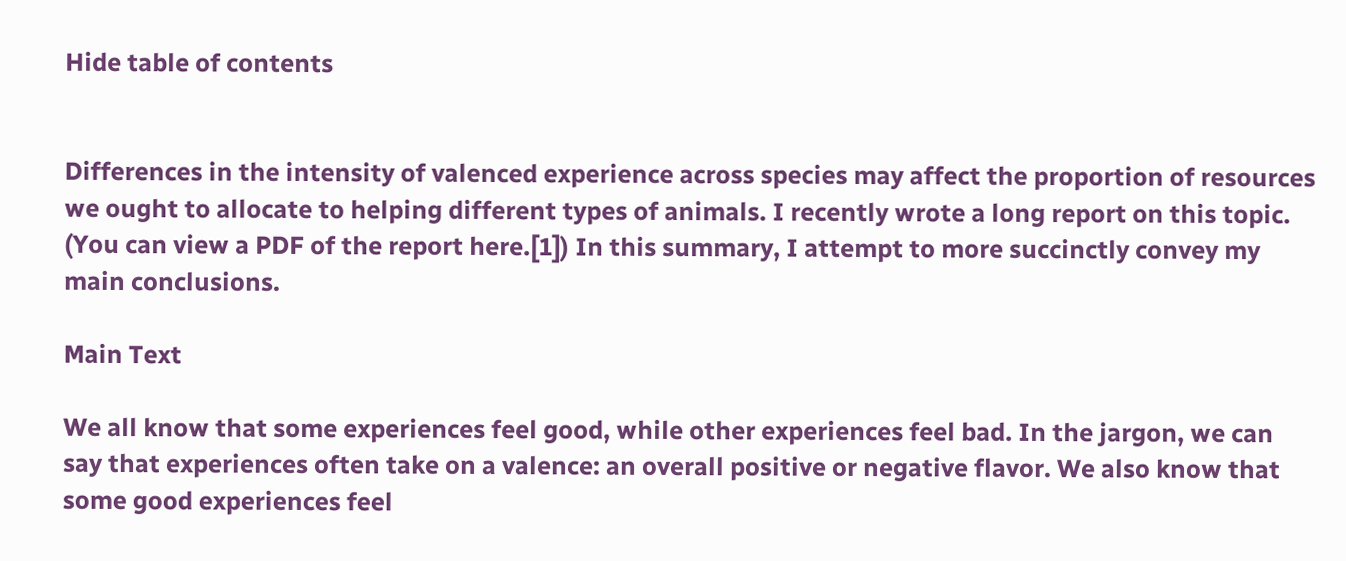Hide table of contents


Differences in the intensity of valenced experience across species may affect the proportion of resources we ought to allocate to helping different types of animals. I recently wrote a long report on this topic. (You can view a PDF of the report here.[1]) In this summary, I attempt to more succinctly convey my main conclusions.

Main Text

We all know that some experiences feel good, while other experiences feel bad. In the jargon, we can say that experiences often take on a valence: an overall positive or negative flavor. We also know that some good experiences feel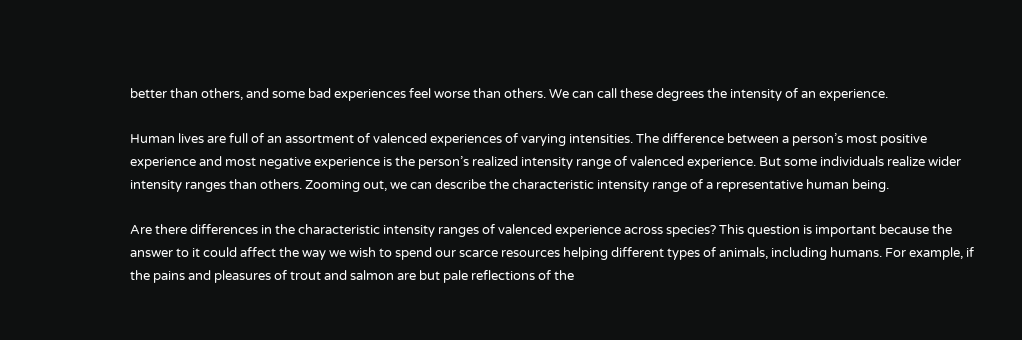better than others, and some bad experiences feel worse than others. We can call these degrees the intensity of an experience.

Human lives are full of an assortment of valenced experiences of varying intensities. The difference between a person’s most positive experience and most negative experience is the person’s realized intensity range of valenced experience. But some individuals realize wider intensity ranges than others. Zooming out, we can describe the characteristic intensity range of a representative human being.

Are there differences in the characteristic intensity ranges of valenced experience across species? This question is important because the answer to it could affect the way we wish to spend our scarce resources helping different types of animals, including humans. For example, if the pains and pleasures of trout and salmon are but pale reflections of the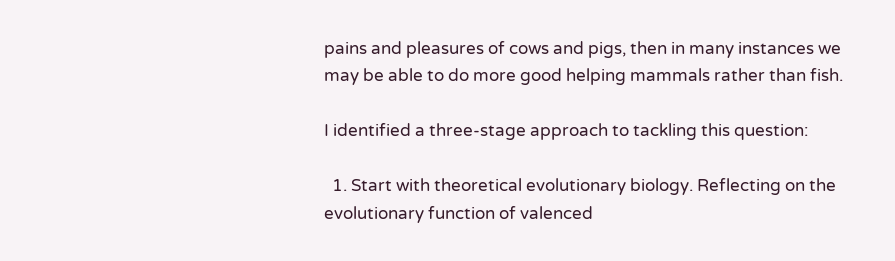pains and pleasures of cows and pigs, then in many instances we may be able to do more good helping mammals rather than fish.

I identified a three-stage approach to tackling this question:

  1. Start with theoretical evolutionary biology. Reflecting on the evolutionary function of valenced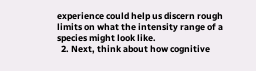experience could help us discern rough limits on what the intensity range of a species might look like.
  2. Next, think about how cognitive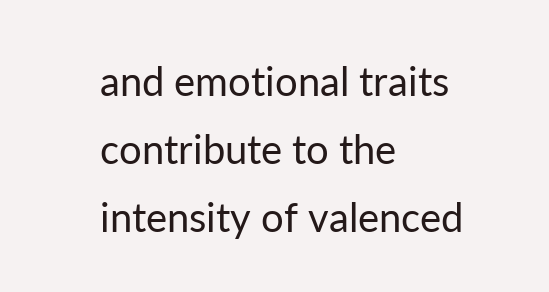and emotional traits contribute to the intensity of valenced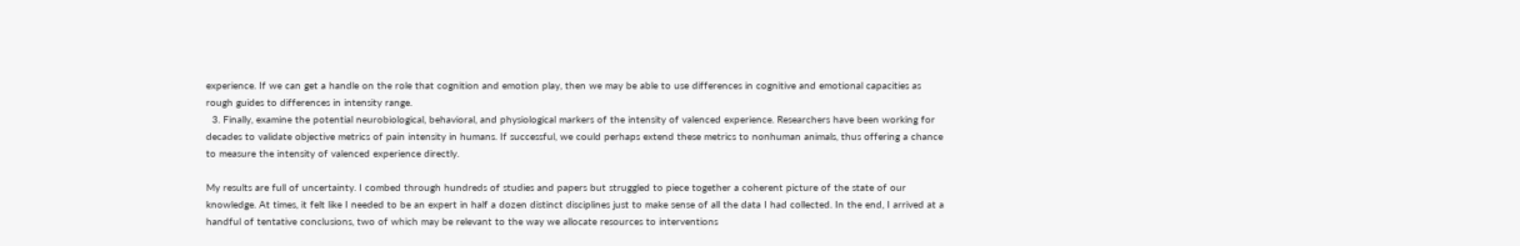experience. If we can get a handle on the role that cognition and emotion play, then we may be able to use differences in cognitive and emotional capacities as rough guides to differences in intensity range.
  3. Finally, examine the potential neurobiological, behavioral, and physiological markers of the intensity of valenced experience. Researchers have been working for decades to validate objective metrics of pain intensity in humans. If successful, we could perhaps extend these metrics to nonhuman animals, thus offering a chance to measure the intensity of valenced experience directly.

My results are full of uncertainty. I combed through hundreds of studies and papers but struggled to piece together a coherent picture of the state of our knowledge. At times, it felt like I needed to be an expert in half a dozen distinct disciplines just to make sense of all the data I had collected. In the end, I arrived at a handful of tentative conclusions, two of which may be relevant to the way we allocate resources to interventions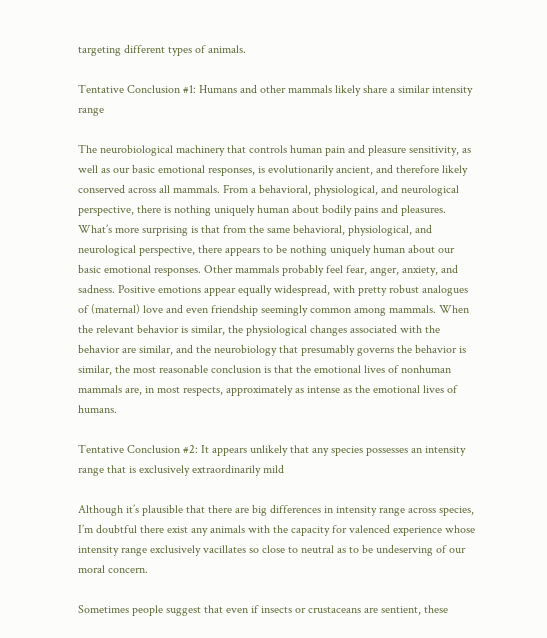targeting different types of animals.

Tentative Conclusion #1: Humans and other mammals likely share a similar intensity range

The neurobiological machinery that controls human pain and pleasure sensitivity, as well as our basic emotional responses, is evolutionarily ancient, and therefore likely conserved across all mammals. From a behavioral, physiological, and neurological perspective, there is nothing uniquely human about bodily pains and pleasures. What’s more surprising is that from the same behavioral, physiological, and neurological perspective, there appears to be nothing uniquely human about our basic emotional responses. Other mammals probably feel fear, anger, anxiety, and sadness. Positive emotions appear equally widespread, with pretty robust analogues of (maternal) love and even friendship seemingly common among mammals. When the relevant behavior is similar, the physiological changes associated with the behavior are similar, and the neurobiology that presumably governs the behavior is similar, the most reasonable conclusion is that the emotional lives of nonhuman mammals are, in most respects, approximately as intense as the emotional lives of humans.

Tentative Conclusion #2: It appears unlikely that any species possesses an intensity range that is exclusively extraordinarily mild

Although it’s plausible that there are big differences in intensity range across species, I’m doubtful there exist any animals with the capacity for valenced experience whose intensity range exclusively vacillates so close to neutral as to be undeserving of our moral concern.

Sometimes people suggest that even if insects or crustaceans are sentient, these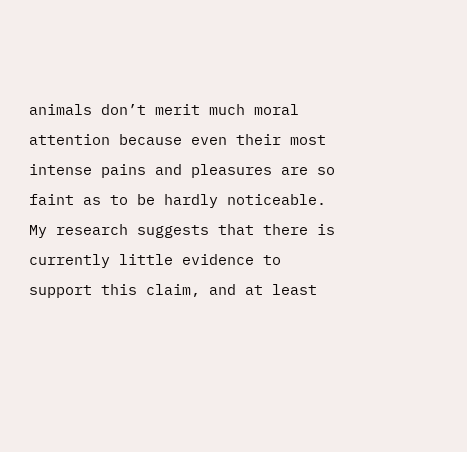animals don’t merit much moral attention because even their most intense pains and pleasures are so faint as to be hardly noticeable. My research suggests that there is currently little evidence to support this claim, and at least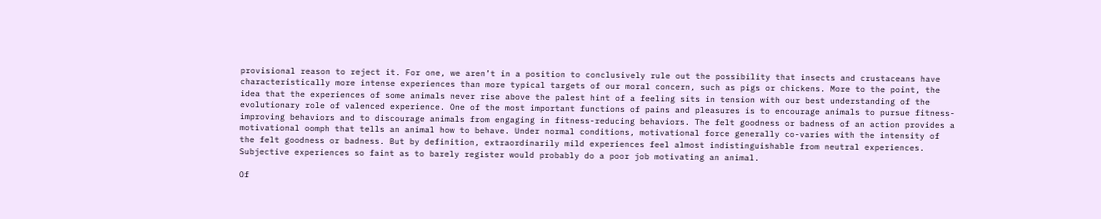provisional reason to reject it. For one, we aren’t in a position to conclusively rule out the possibility that insects and crustaceans have characteristically more intense experiences than more typical targets of our moral concern, such as pigs or chickens. More to the point, the idea that the experiences of some animals never rise above the palest hint of a feeling sits in tension with our best understanding of the evolutionary role of valenced experience. One of the most important functions of pains and pleasures is to encourage animals to pursue fitness-improving behaviors and to discourage animals from engaging in fitness-reducing behaviors. The felt goodness or badness of an action provides a motivational oomph that tells an animal how to behave. Under normal conditions, motivational force generally co-varies with the intensity of the felt goodness or badness. But by definition, extraordinarily mild experiences feel almost indistinguishable from neutral experiences. Subjective experiences so faint as to barely register would probably do a poor job motivating an animal.

Of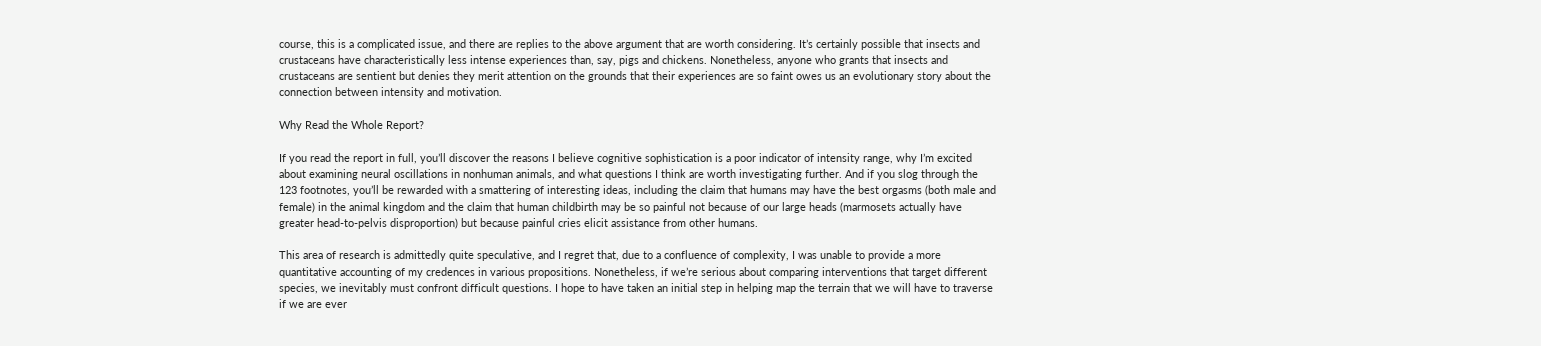course, this is a complicated issue, and there are replies to the above argument that are worth considering. It’s certainly possible that insects and crustaceans have characteristically less intense experiences than, say, pigs and chickens. Nonetheless, anyone who grants that insects and crustaceans are sentient but denies they merit attention on the grounds that their experiences are so faint owes us an evolutionary story about the connection between intensity and motivation.

Why Read the Whole Report?

If you read the report in full, you’ll discover the reasons I believe cognitive sophistication is a poor indicator of intensity range, why I’m excited about examining neural oscillations in nonhuman animals, and what questions I think are worth investigating further. And if you slog through the 123 footnotes, you’ll be rewarded with a smattering of interesting ideas, including the claim that humans may have the best orgasms (both male and female) in the animal kingdom and the claim that human childbirth may be so painful not because of our large heads (marmosets actually have greater head-to-pelvis disproportion) but because painful cries elicit assistance from other humans.

This area of research is admittedly quite speculative, and I regret that, due to a confluence of complexity, I was unable to provide a more quantitative accounting of my credences in various propositions. Nonetheless, if we’re serious about comparing interventions that target different species, we inevitably must confront difficult questions. I hope to have taken an initial step in helping map the terrain that we will have to traverse if we are ever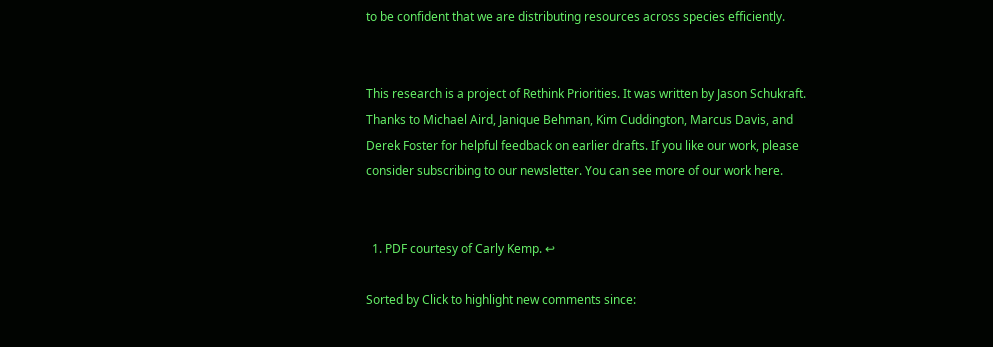to be confident that we are distributing resources across species efficiently.


This research is a project of Rethink Priorities. It was written by Jason Schukraft. Thanks to Michael Aird, Janique Behman, Kim Cuddington, Marcus Davis, and Derek Foster for helpful feedback on earlier drafts. If you like our work, please consider subscribing to our newsletter. You can see more of our work here.


  1. PDF courtesy of Carly Kemp. ↩

Sorted by Click to highlight new comments since: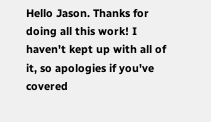Hello Jason. Thanks for doing all this work! I haven't kept up with all of it, so apologies if you've covered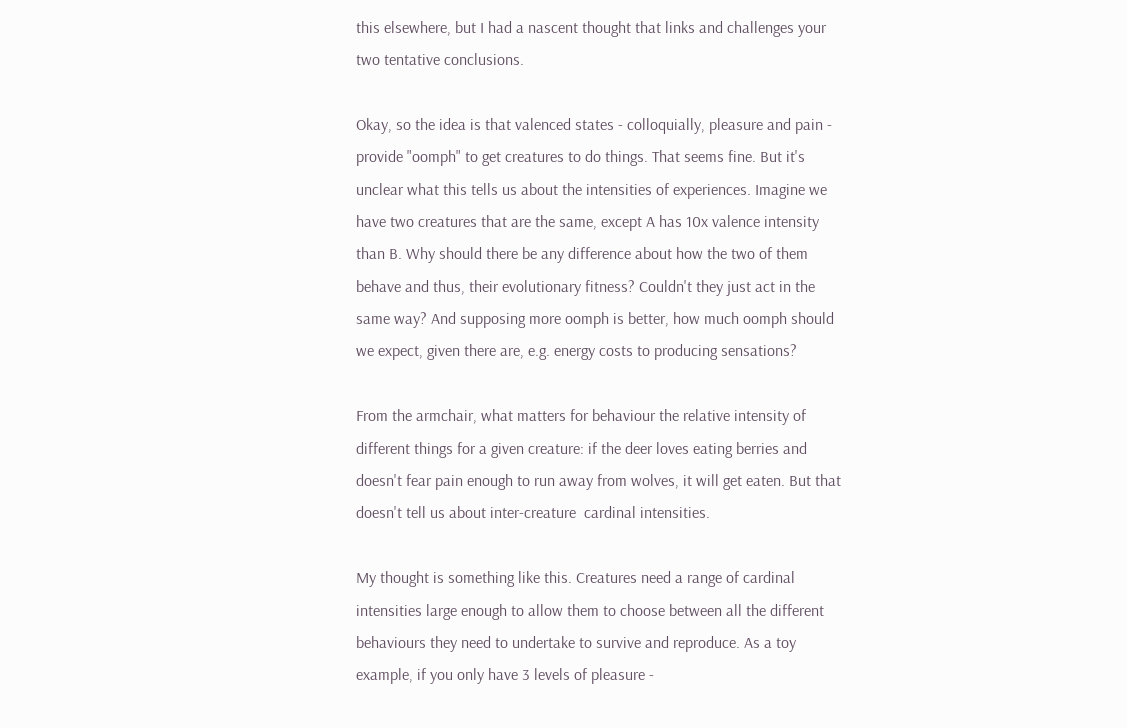this elsewhere, but I had a nascent thought that links and challenges your two tentative conclusions.

Okay, so the idea is that valenced states - colloquially, pleasure and pain - provide "oomph" to get creatures to do things. That seems fine. But it's unclear what this tells us about the intensities of experiences. Imagine we have two creatures that are the same, except A has 10x valence intensity than B. Why should there be any difference about how the two of them behave and thus, their evolutionary fitness? Couldn't they just act in the same way? And supposing more oomph is better, how much oomph should we expect, given there are, e.g. energy costs to producing sensations?

From the armchair, what matters for behaviour the relative intensity of different things for a given creature: if the deer loves eating berries and doesn't fear pain enough to run away from wolves, it will get eaten. But that doesn't tell us about inter-creature  cardinal intensities.

My thought is something like this. Creatures need a range of cardinal intensities large enough to allow them to choose between all the different behaviours they need to undertake to survive and reproduce. As a toy example, if you only have 3 levels of pleasure -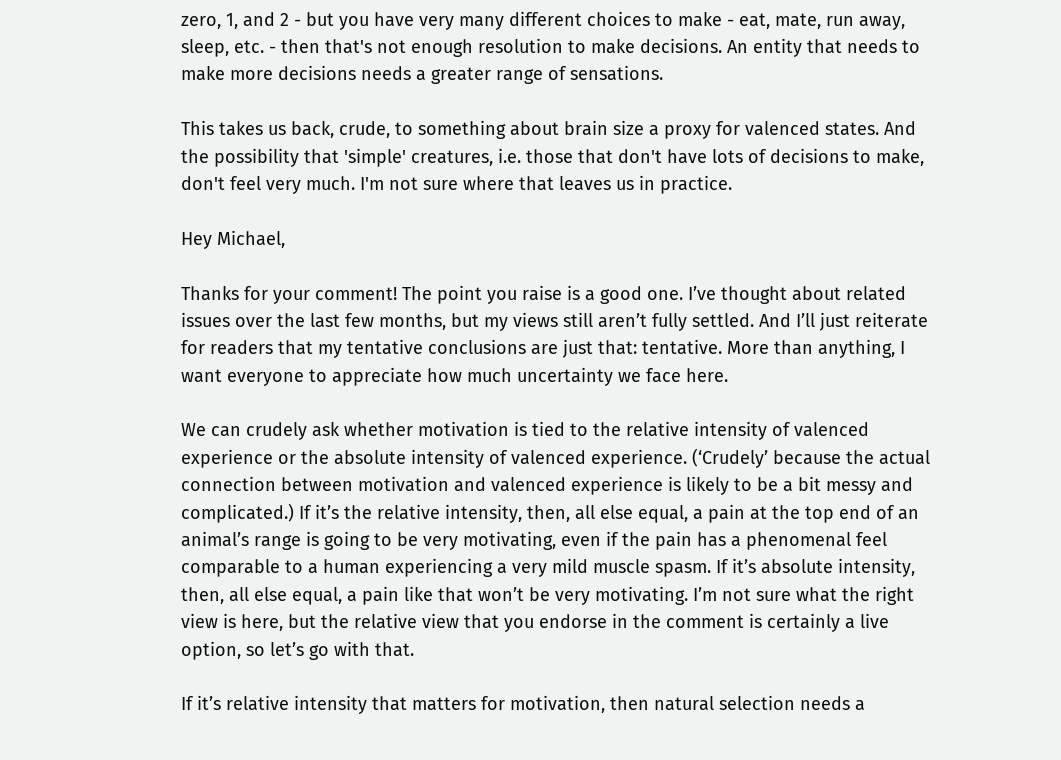zero, 1, and 2 - but you have very many different choices to make - eat, mate, run away, sleep, etc. - then that's not enough resolution to make decisions. An entity that needs to make more decisions needs a greater range of sensations.

This takes us back, crude, to something about brain size a proxy for valenced states. And the possibility that 'simple' creatures, i.e. those that don't have lots of decisions to make, don't feel very much. I'm not sure where that leaves us in practice.

Hey Michael,

Thanks for your comment! The point you raise is a good one. I’ve thought about related issues over the last few months, but my views still aren’t fully settled. And I’ll just reiterate for readers that my tentative conclusions are just that: tentative. More than anything, I want everyone to appreciate how much uncertainty we face here.

We can crudely ask whether motivation is tied to the relative intensity of valenced experience or the absolute intensity of valenced experience. (‘Crudely’ because the actual connection between motivation and valenced experience is likely to be a bit messy and complicated.) If it’s the relative intensity, then, all else equal, a pain at the top end of an animal’s range is going to be very motivating, even if the pain has a phenomenal feel comparable to a human experiencing a very mild muscle spasm. If it’s absolute intensity, then, all else equal, a pain like that won’t be very motivating. I’m not sure what the right view is here, but the relative view that you endorse in the comment is certainly a live option, so let’s go with that.

If it’s relative intensity that matters for motivation, then natural selection needs a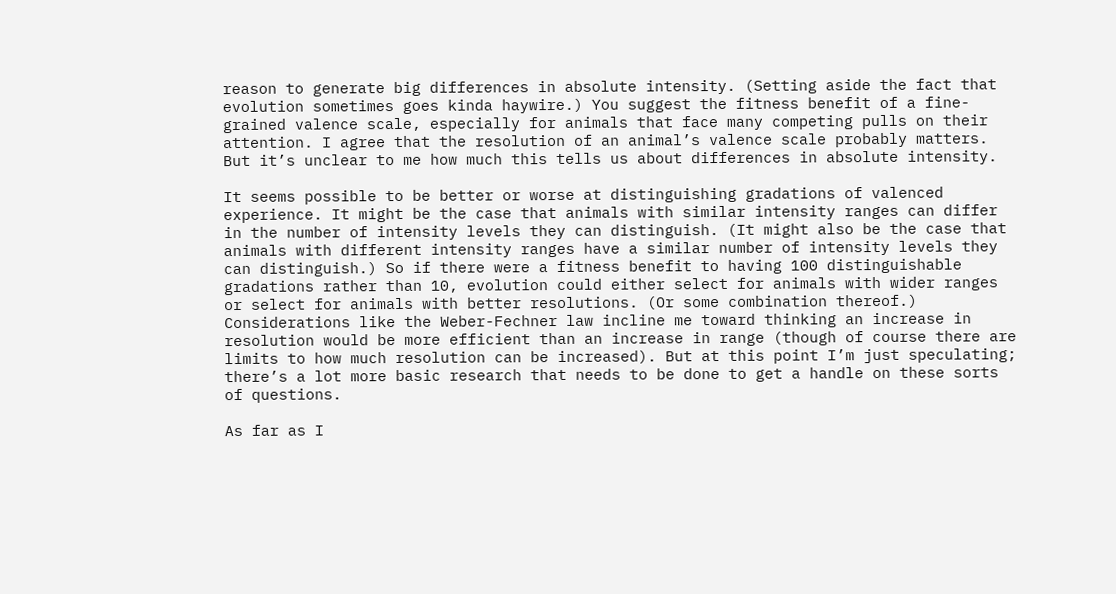reason to generate big differences in absolute intensity. (Setting aside the fact that evolution sometimes goes kinda haywire.) You suggest the fitness benefit of a fine-grained valence scale, especially for animals that face many competing pulls on their attention. I agree that the resolution of an animal’s valence scale probably matters. But it’s unclear to me how much this tells us about differences in absolute intensity.

It seems possible to be better or worse at distinguishing gradations of valenced experience. It might be the case that animals with similar intensity ranges can differ in the number of intensity levels they can distinguish. (It might also be the case that animals with different intensity ranges have a similar number of intensity levels they can distinguish.) So if there were a fitness benefit to having 100 distinguishable gradations rather than 10, evolution could either select for animals with wider ranges or select for animals with better resolutions. (Or some combination thereof.) Considerations like the Weber-Fechner law incline me toward thinking an increase in resolution would be more efficient than an increase in range (though of course there are limits to how much resolution can be increased). But at this point I’m just speculating; there’s a lot more basic research that needs to be done to get a handle on these sorts of questions.

As far as I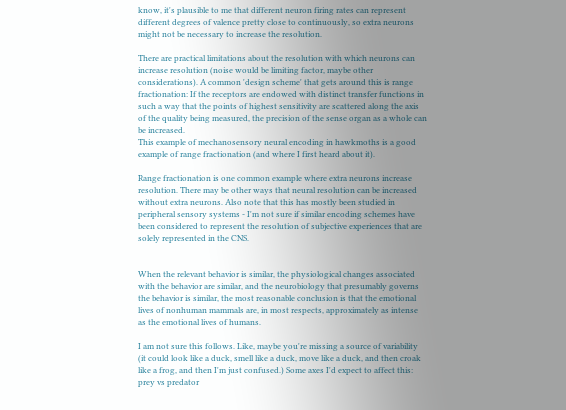know, it's plausible to me that different neuron firing rates can represent different degrees of valence pretty close to continuously, so extra neurons might not be necessary to increase the resolution.

There are practical limitations about the resolution with which neurons can increase resolution (noise would be limiting factor, maybe other considerations). A common 'design scheme' that gets around this is range fractionation: If the receptors are endowed with distinct transfer functions in such a way that the points of highest sensitivity are scattered along the axis of the quality being measured, the precision of the sense organ as a whole can be increased.
This example of mechanosensory neural encoding in hawkmoths is a good example of range fractionation (and where I first heard about it).

Range fractionation is one common example where extra neurons increase resolution. There may be other ways that neural resolution can be increased without extra neurons. Also note that this has mostly been studied in peripheral sensory systems - I'm not sure if similar encoding schemes have been considered to represent the resolution of subjective experiences that are solely represented in the CNS.


When the relevant behavior is similar, the physiological changes associated with the behavior are similar, and the neurobiology that presumably governs the behavior is similar, the most reasonable conclusion is that the emotional lives of nonhuman mammals are, in most respects, approximately as intense as the emotional lives of humans.

I am not sure this follows. Like, maybe you're missing a source of variability (it could look like a duck, smell like a duck, move like a duck, and then croak like a frog, and then I'm just confused.) Some axes I'd expect to affect this: prey vs predator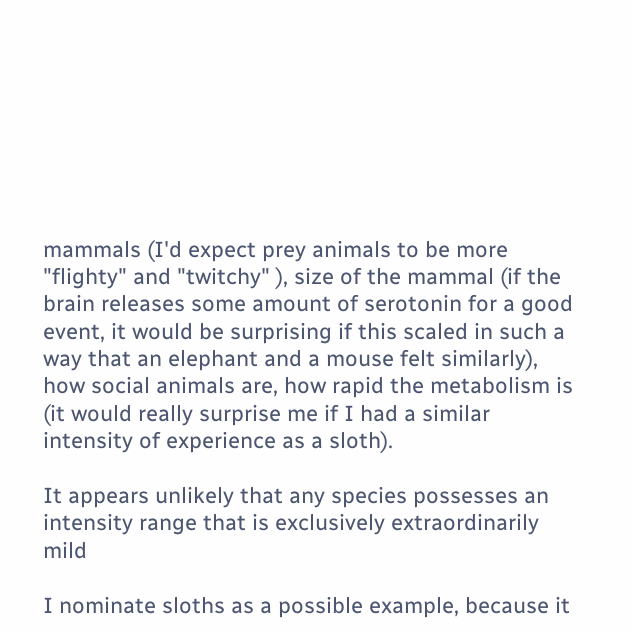mammals (I'd expect prey animals to be more "flighty" and "twitchy" ), size of the mammal (if the brain releases some amount of serotonin for a good event, it would be surprising if this scaled in such a way that an elephant and a mouse felt similarly), how social animals are, how rapid the metabolism is (it would really surprise me if I had a similar intensity of experience as a sloth).

It appears unlikely that any species possesses an intensity range that is exclusively extraordinarily mild

I nominate sloths as a possible example, because it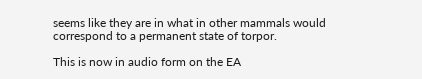seems like they are in what in other mammals would correspond to a permanent state of torpor.

This is now in audio form on the EA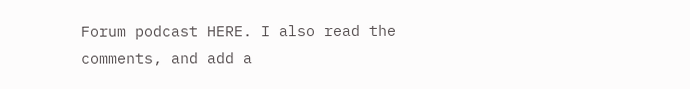Forum podcast HERE. I also read the comments, and add a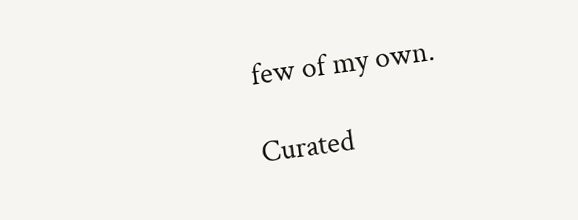few of my own.

Curated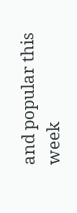and popular this week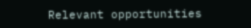Relevant opportunities